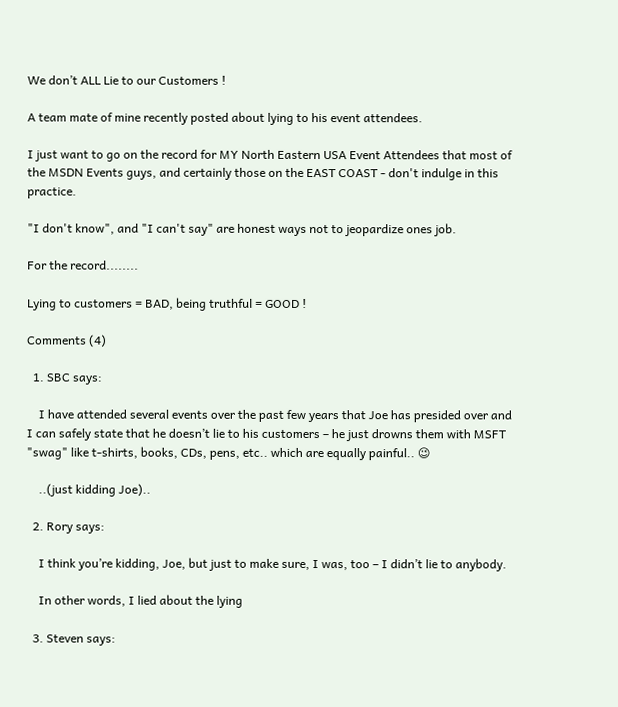We don’t ALL Lie to our Customers !

A team mate of mine recently posted about lying to his event attendees.

I just want to go on the record for MY North Eastern USA Event Attendees that most of the MSDN Events guys, and certainly those on the EAST COAST - don't indulge in this practice.

"I don't know", and "I can't say" are honest ways not to jeopardize ones job.

For the record........

Lying to customers = BAD, being truthful = GOOD !

Comments (4)

  1. SBC says:

    I have attended several events over the past few years that Joe has presided over and I can safely state that he doesn’t lie to his customers – he just drowns them with MSFT "swag" like t-shirts, books, CDs, pens, etc.. which are equally painful.. 😉

    ..(just kidding Joe)..

  2. Rory says:

    I think you’re kidding, Joe, but just to make sure, I was, too – I didn’t lie to anybody.

    In other words, I lied about the lying

  3. Steven says: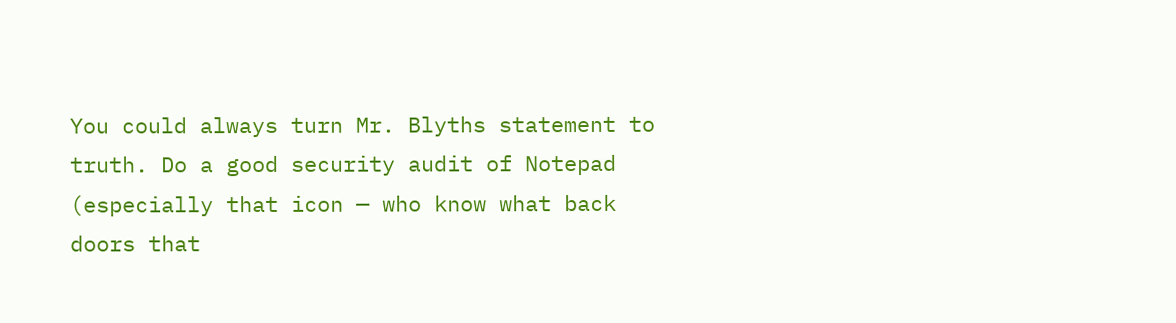You could always turn Mr. Blyths statement to truth. Do a good security audit of Notepad (especially that icon — who know what back doors that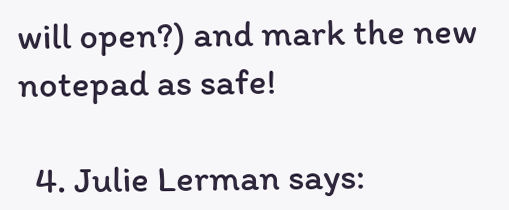will open?) and mark the new notepad as safe!

  4. Julie Lerman says: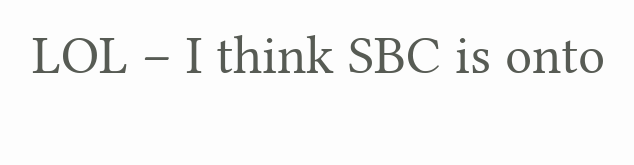LOL – I think SBC is onto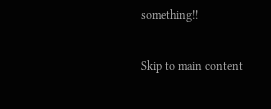something!!

Skip to main content